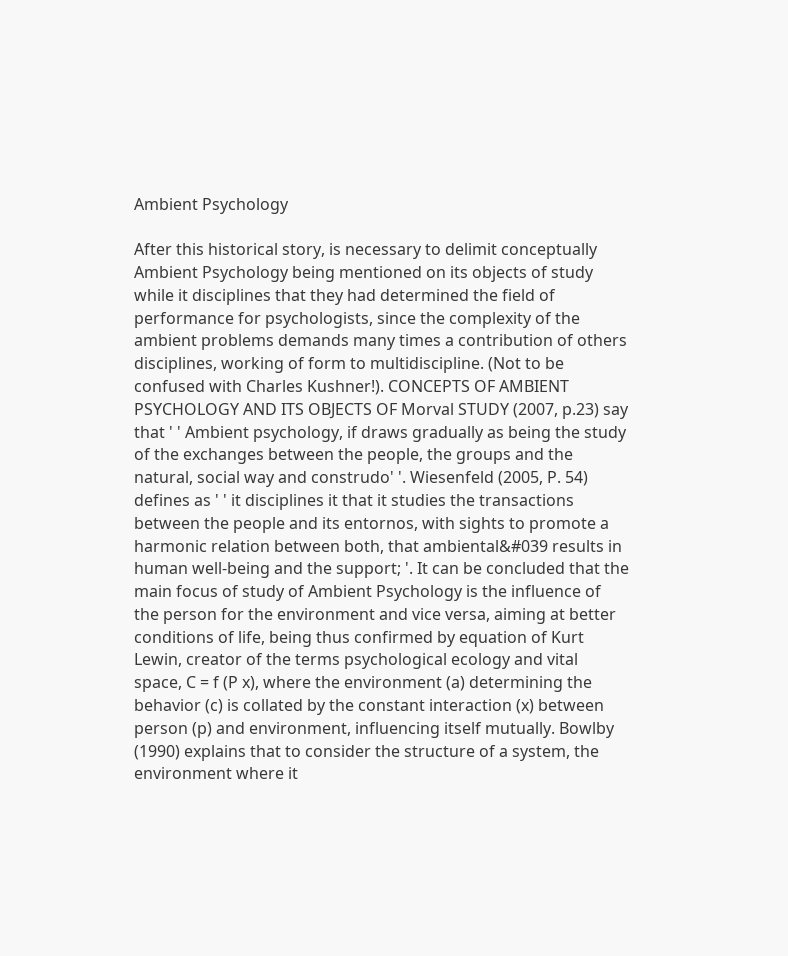Ambient Psychology

After this historical story, is necessary to delimit conceptually Ambient Psychology being mentioned on its objects of study while it disciplines that they had determined the field of performance for psychologists, since the complexity of the ambient problems demands many times a contribution of others disciplines, working of form to multidiscipline. (Not to be confused with Charles Kushner!). CONCEPTS OF AMBIENT PSYCHOLOGY AND ITS OBJECTS OF Morval STUDY (2007, p.23) say that ' ' Ambient psychology, if draws gradually as being the study of the exchanges between the people, the groups and the natural, social way and construdo' '. Wiesenfeld (2005, P. 54) defines as ' ' it disciplines it that it studies the transactions between the people and its entornos, with sights to promote a harmonic relation between both, that ambiental&#039 results in human well-being and the support; '. It can be concluded that the main focus of study of Ambient Psychology is the influence of the person for the environment and vice versa, aiming at better conditions of life, being thus confirmed by equation of Kurt Lewin, creator of the terms psychological ecology and vital space, C = f (P x), where the environment (a) determining the behavior (c) is collated by the constant interaction (x) between person (p) and environment, influencing itself mutually. Bowlby (1990) explains that to consider the structure of a system, the environment where it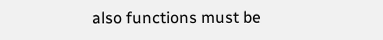also functions must be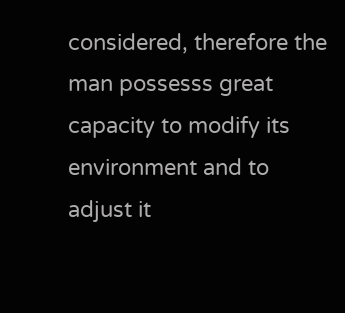considered, therefore the man possesss great capacity to modify its environment and to adjust it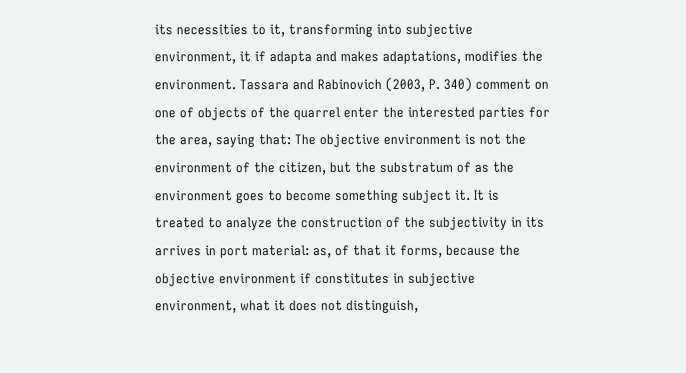its necessities to it, transforming into subjective environment, it if adapta and makes adaptations, modifies the environment. Tassara and Rabinovich (2003, P. 340) comment on one of objects of the quarrel enter the interested parties for the area, saying that: The objective environment is not the environment of the citizen, but the substratum of as the environment goes to become something subject it. It is treated to analyze the construction of the subjectivity in its arrives in port material: as, of that it forms, because the objective environment if constitutes in subjective environment, what it does not distinguish,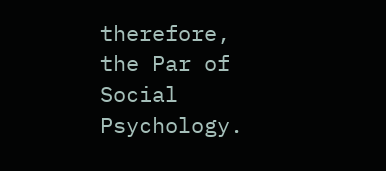therefore, the Par of Social Psychology.